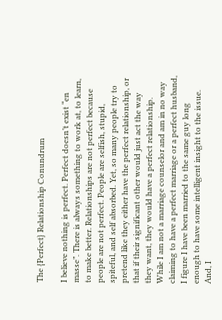The {Perfect} Relationship Conundrum

I believe nothing is perfect. Perfect doesn’t exist “en masse”. There is always something to work at, to learn, to make better. Relationships are not perfect because people are not perfect. People are selfish, stupid, spiteful, and self absorbed. Yet, so many people try to pretend like they either have the perfect relationship, or that if their significant other would just act the way they want, they would have a perfect relationship. While I am not a marriage counselor and am in no way claiming to have a perfect marriage or a perfect husband, I figure I have been married to the same guy long enough to have some intelligent insight to the issue. And, I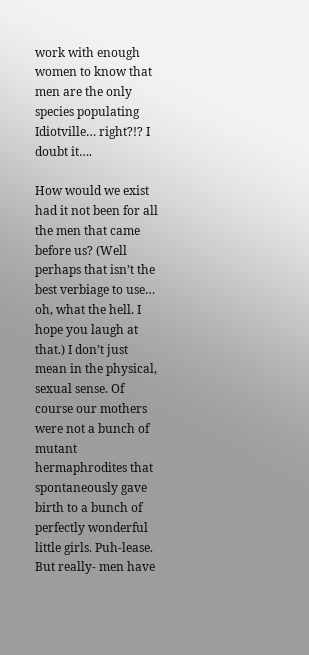work with enough women to know that men are the only species populating Idiotville… right?!? I doubt it….

How would we exist had it not been for all the men that came before us? (Well perhaps that isn’t the best verbiage to use… oh, what the hell. I hope you laugh at that.) I don’t just mean in the physical, sexual sense. Of course our mothers were not a bunch of mutant hermaphrodites that spontaneously gave birth to a bunch of perfectly wonderful little girls. Puh-lease. But really- men have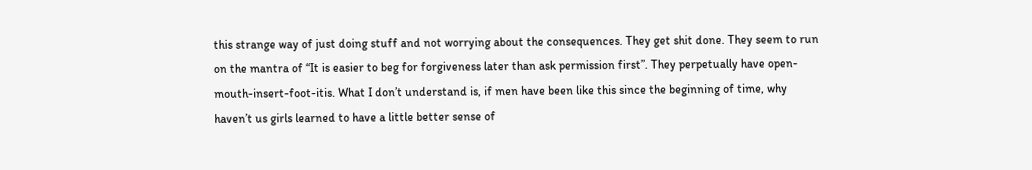this strange way of just doing stuff and not worrying about the consequences. They get shit done. They seem to run on the mantra of “It is easier to beg for forgiveness later than ask permission first”. They perpetually have open-mouth-insert-foot-itis. What I don’t understand is, if men have been like this since the beginning of time, why haven’t us girls learned to have a little better sense of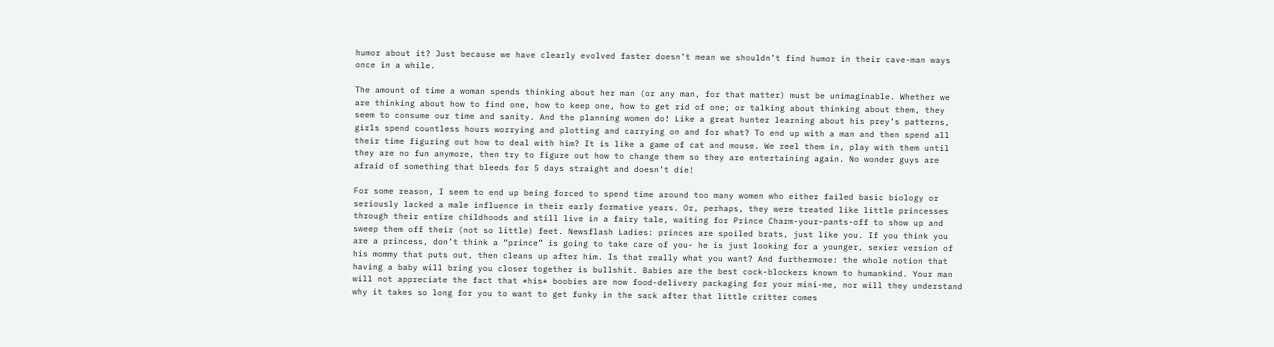humor about it? Just because we have clearly evolved faster doesn’t mean we shouldn’t find humor in their cave-man ways once in a while.

The amount of time a woman spends thinking about her man (or any man, for that matter) must be unimaginable. Whether we are thinking about how to find one, how to keep one, how to get rid of one; or talking about thinking about them, they seem to consume our time and sanity. And the planning women do! Like a great hunter learning about his prey’s patterns, girls spend countless hours worrying and plotting and carrying on and for what? To end up with a man and then spend all their time figuring out how to deal with him? It is like a game of cat and mouse. We reel them in, play with them until they are no fun anymore, then try to figure out how to change them so they are entertaining again. No wonder guys are afraid of something that bleeds for 5 days straight and doesn’t die!

For some reason, I seem to end up being forced to spend time around too many women who either failed basic biology or seriously lacked a male influence in their early formative years. Or, perhaps, they were treated like little princesses through their entire childhoods and still live in a fairy tale, waiting for Prince Charm-your-pants-off to show up and sweep them off their (not so little) feet. Newsflash Ladies: princes are spoiled brats, just like you. If you think you are a princess, don’t think a “prince” is going to take care of you- he is just looking for a younger, sexier version of his mommy that puts out, then cleans up after him. Is that really what you want? And furthermore: the whole notion that having a baby will bring you closer together is bullshit. Babies are the best cock-blockers known to humankind. Your man will not appreciate the fact that *his* boobies are now food-delivery packaging for your mini-me, nor will they understand why it takes so long for you to want to get funky in the sack after that little critter comes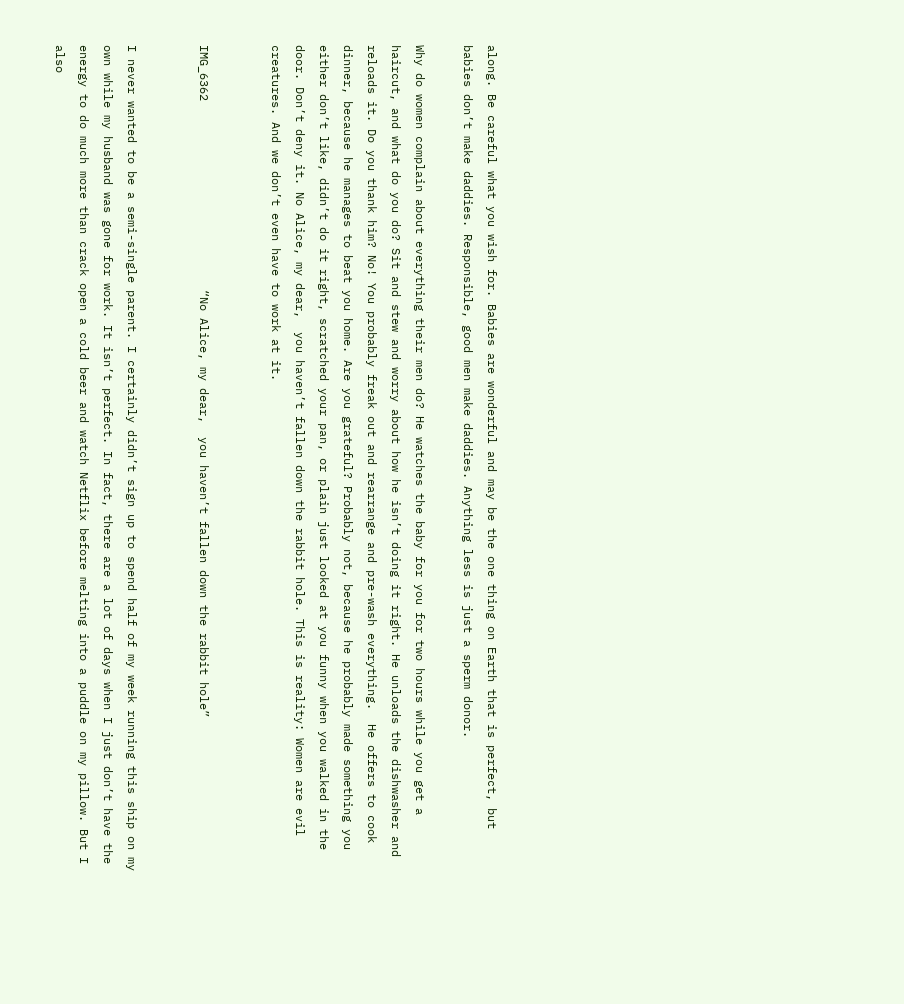along. Be careful what you wish for. Babies are wonderful and may be the one thing on Earth that is perfect, but babies don’t make daddies. Responsible, good men make daddies. Anything less is just a sperm donor.

Why do women complain about everything their men do? He watches the baby for you for two hours while you get a haircut, and what do you do? Sit and stew and worry about how he isn’t doing it right. He unloads the dishwasher and reloads it. Do you thank him? No! You probably freak out and rearrange and pre-wash everything.  He offers to cook dinner, because he manages to beat you home. Are you grateful? Probably not, because he probably made something you either don’t like, didn’t do it right, scratched your pan, or plain just looked at you funny when you walked in the door. Don’t deny it. No Alice, my dear,  you haven’t fallen down the rabbit hole. This is reality: Women are evil creatures. And we don’t even have to work at it.


IMG_6362                           “No Alice, my dear,  you haven’t fallen down the rabbit hole”


I never wanted to be a semi-single parent. I certainly didn’t sign up to spend half of my week running this ship on my own while my husband was gone for work. It isn’t perfect. In fact, there are a lot of days when I just don’t have the energy to do much more than crack open a cold beer and watch Netflix before melting into a puddle on my pillow. But I also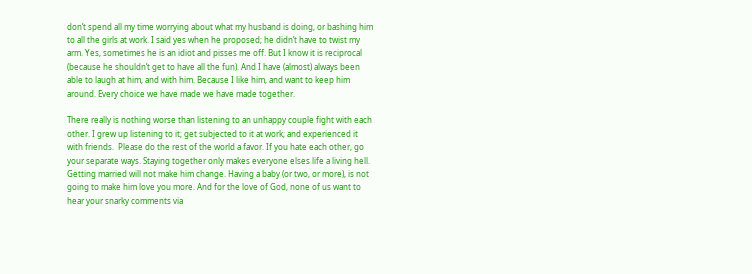don’t spend all my time worrying about what my husband is doing, or bashing him to all the girls at work. I said yes when he proposed; he didn’t have to twist my arm. Yes, sometimes he is an idiot and pisses me off. But I know it is reciprocal (because he shouldn’t get to have all the fun). And I have (almost) always been able to laugh at him, and with him. Because I like him, and want to keep him around. Every choice we have made we have made together.

There really is nothing worse than listening to an unhappy couple fight with each other. I grew up listening to it; get subjected to it at work; and experienced it with friends.  Please do the rest of the world a favor. If you hate each other, go your separate ways. Staying together only makes everyone elses life a living hell. Getting married will not make him change. Having a baby (or two, or more), is not going to make him love you more. And for the love of God, none of us want to hear your snarky comments via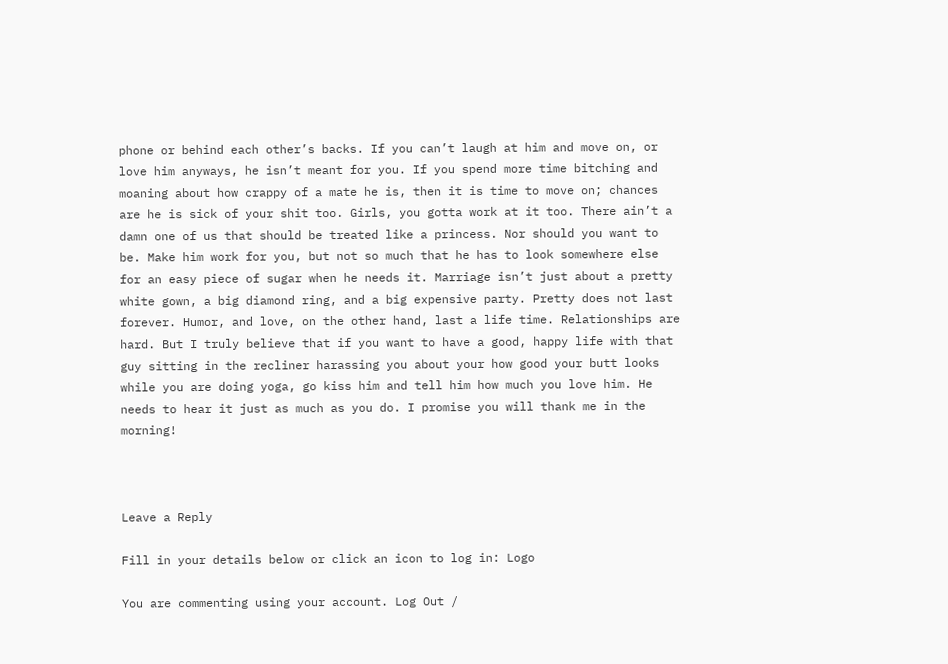phone or behind each other’s backs. If you can’t laugh at him and move on, or love him anyways, he isn’t meant for you. If you spend more time bitching and moaning about how crappy of a mate he is, then it is time to move on; chances are he is sick of your shit too. Girls, you gotta work at it too. There ain’t a damn one of us that should be treated like a princess. Nor should you want to be. Make him work for you, but not so much that he has to look somewhere else for an easy piece of sugar when he needs it. Marriage isn’t just about a pretty white gown, a big diamond ring, and a big expensive party. Pretty does not last forever. Humor, and love, on the other hand, last a life time. Relationships are hard. But I truly believe that if you want to have a good, happy life with that guy sitting in the recliner harassing you about your how good your butt looks while you are doing yoga, go kiss him and tell him how much you love him. He needs to hear it just as much as you do. I promise you will thank me in the morning!



Leave a Reply

Fill in your details below or click an icon to log in: Logo

You are commenting using your account. Log Out /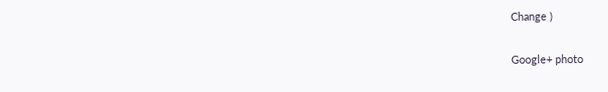Change )

Google+ photo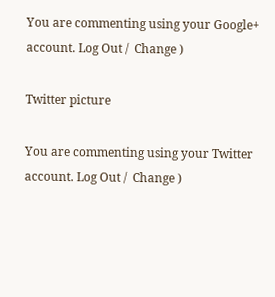You are commenting using your Google+ account. Log Out /  Change )

Twitter picture

You are commenting using your Twitter account. Log Out /  Change )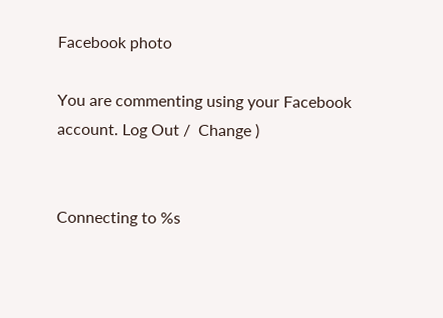Facebook photo

You are commenting using your Facebook account. Log Out /  Change )


Connecting to %s